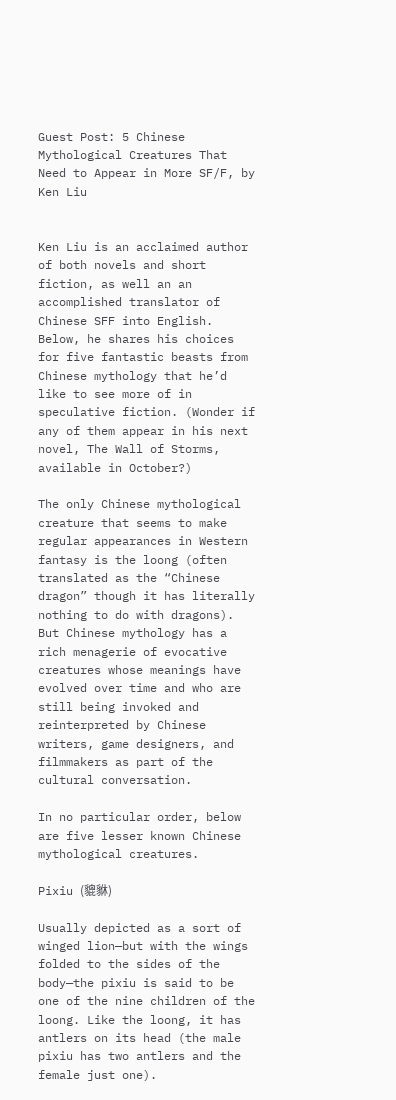Guest Post: 5 Chinese Mythological Creatures That Need to Appear in More SF/F, by Ken Liu


Ken Liu is an acclaimed author of both novels and short fiction, as well an an accomplished translator of Chinese SFF into English. Below, he shares his choices for five fantastic beasts from Chinese mythology that he’d like to see more of in speculative fiction. (Wonder if any of them appear in his next novel, The Wall of Storms, available in October?)

The only Chinese mythological creature that seems to make regular appearances in Western fantasy is the loong (often translated as the “Chinese dragon” though it has literally nothing to do with dragons). But Chinese mythology has a rich menagerie of evocative creatures whose meanings have evolved over time and who are still being invoked and reinterpreted by Chinese writers, game designers, and filmmakers as part of the cultural conversation.

In no particular order, below are five lesser known Chinese mythological creatures.

Pixiu (貔貅)

Usually depicted as a sort of winged lion—but with the wings folded to the sides of the body—the pixiu is said to be one of the nine children of the loong. Like the loong, it has antlers on its head (the male pixiu has two antlers and the female just one).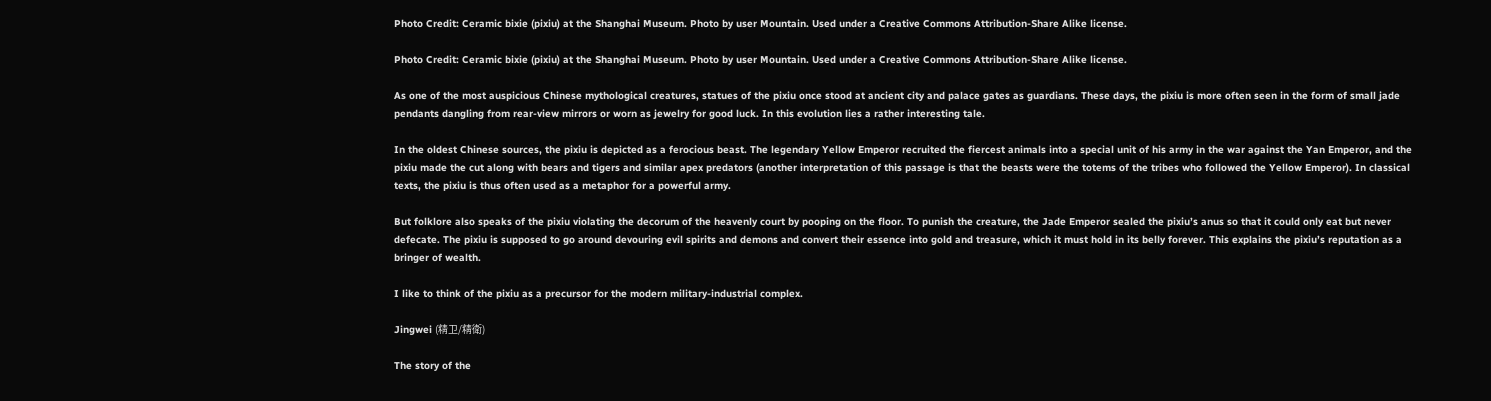Photo Credit: Ceramic bixie (pixiu) at the Shanghai Museum. Photo by user Mountain. Used under a Creative Commons Attribution-Share Alike license.

Photo Credit: Ceramic bixie (pixiu) at the Shanghai Museum. Photo by user Mountain. Used under a Creative Commons Attribution-Share Alike license.

As one of the most auspicious Chinese mythological creatures, statues of the pixiu once stood at ancient city and palace gates as guardians. These days, the pixiu is more often seen in the form of small jade pendants dangling from rear-view mirrors or worn as jewelry for good luck. In this evolution lies a rather interesting tale.

In the oldest Chinese sources, the pixiu is depicted as a ferocious beast. The legendary Yellow Emperor recruited the fiercest animals into a special unit of his army in the war against the Yan Emperor, and the pixiu made the cut along with bears and tigers and similar apex predators (another interpretation of this passage is that the beasts were the totems of the tribes who followed the Yellow Emperor). In classical texts, the pixiu is thus often used as a metaphor for a powerful army.

But folklore also speaks of the pixiu violating the decorum of the heavenly court by pooping on the floor. To punish the creature, the Jade Emperor sealed the pixiu’s anus so that it could only eat but never defecate. The pixiu is supposed to go around devouring evil spirits and demons and convert their essence into gold and treasure, which it must hold in its belly forever. This explains the pixiu’s reputation as a bringer of wealth.

I like to think of the pixiu as a precursor for the modern military-industrial complex.

Jingwei (精卫/精衛)

The story of the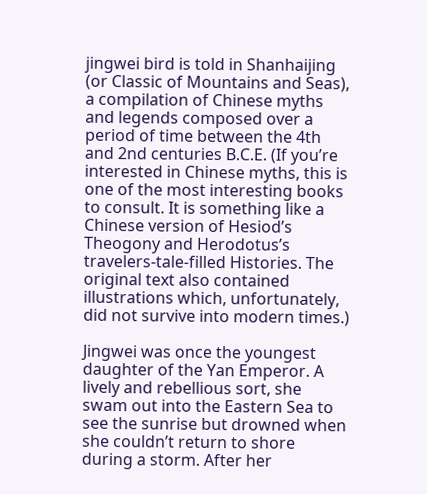jingwei bird is told in Shanhaijing (or Classic of Mountains and Seas), a compilation of Chinese myths and legends composed over a period of time between the 4th and 2nd centuries B.C.E. (If you’re interested in Chinese myths, this is one of the most interesting books to consult. It is something like a Chinese version of Hesiod’s Theogony and Herodotus’s travelers-tale-filled Histories. The original text also contained illustrations which, unfortunately, did not survive into modern times.)

Jingwei was once the youngest daughter of the Yan Emperor. A lively and rebellious sort, she swam out into the Eastern Sea to see the sunrise but drowned when she couldn’t return to shore during a storm. After her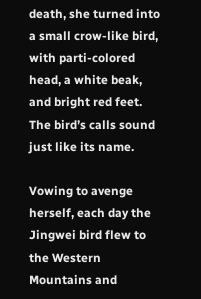death, she turned into a small crow-like bird, with parti-colored head, a white beak, and bright red feet. The bird’s calls sound just like its name.

Vowing to avenge herself, each day the Jingwei bird flew to the Western Mountains and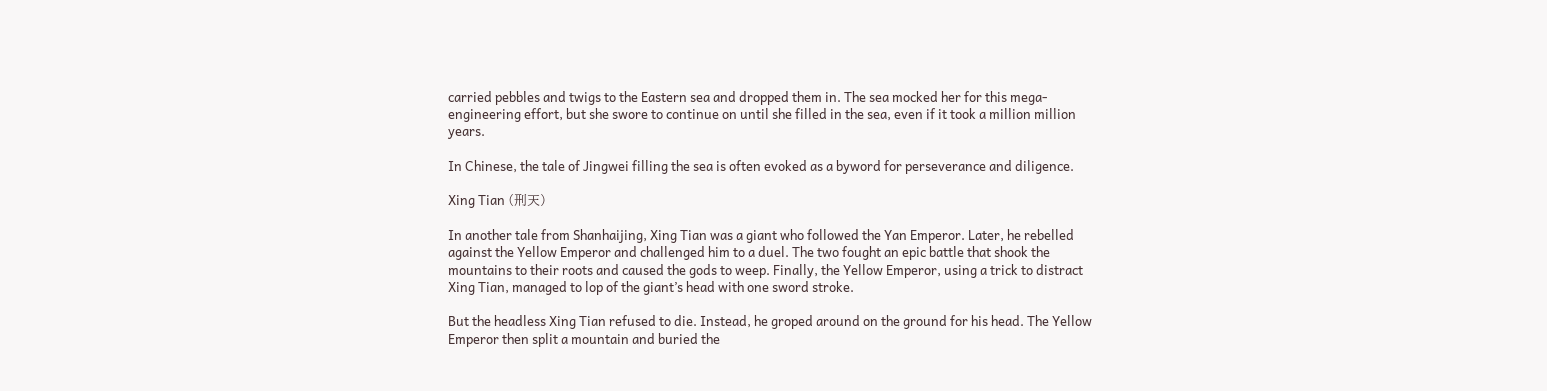carried pebbles and twigs to the Eastern sea and dropped them in. The sea mocked her for this mega-engineering effort, but she swore to continue on until she filled in the sea, even if it took a million million years.

In Chinese, the tale of Jingwei filling the sea is often evoked as a byword for perseverance and diligence.

Xing Tian (刑天)

In another tale from Shanhaijing, Xing Tian was a giant who followed the Yan Emperor. Later, he rebelled against the Yellow Emperor and challenged him to a duel. The two fought an epic battle that shook the mountains to their roots and caused the gods to weep. Finally, the Yellow Emperor, using a trick to distract Xing Tian, managed to lop of the giant’s head with one sword stroke.

But the headless Xing Tian refused to die. Instead, he groped around on the ground for his head. The Yellow Emperor then split a mountain and buried the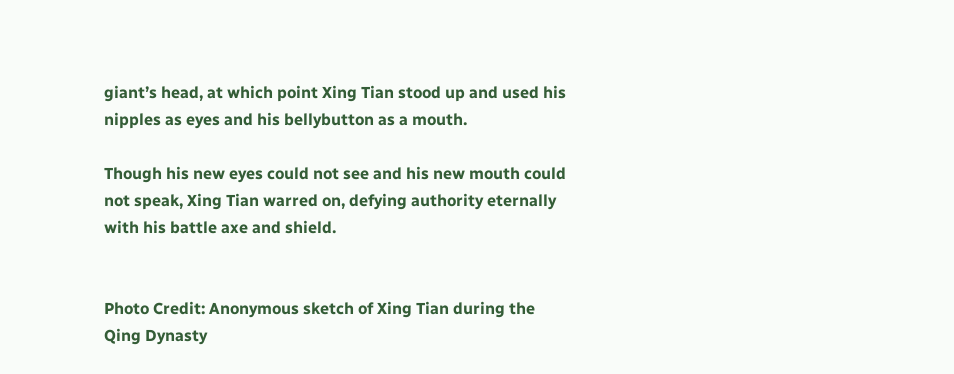giant’s head, at which point Xing Tian stood up and used his nipples as eyes and his bellybutton as a mouth.

Though his new eyes could not see and his new mouth could not speak, Xing Tian warred on, defying authority eternally with his battle axe and shield.


Photo Credit: Anonymous sketch of Xing Tian during the Qing Dynasty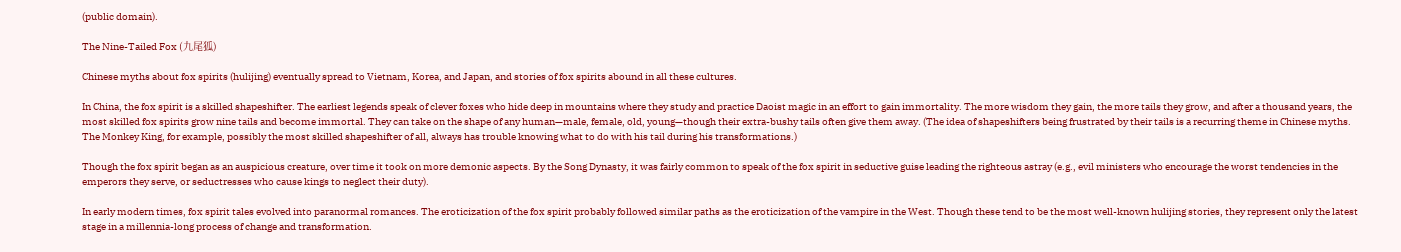(public domain).

The Nine-Tailed Fox (九尾狐)

Chinese myths about fox spirits (hulijing) eventually spread to Vietnam, Korea, and Japan, and stories of fox spirits abound in all these cultures.

In China, the fox spirit is a skilled shapeshifter. The earliest legends speak of clever foxes who hide deep in mountains where they study and practice Daoist magic in an effort to gain immortality. The more wisdom they gain, the more tails they grow, and after a thousand years, the most skilled fox spirits grow nine tails and become immortal. They can take on the shape of any human—male, female, old, young—though their extra-bushy tails often give them away. (The idea of shapeshifters being frustrated by their tails is a recurring theme in Chinese myths. The Monkey King, for example, possibly the most skilled shapeshifter of all, always has trouble knowing what to do with his tail during his transformations.)

Though the fox spirit began as an auspicious creature, over time it took on more demonic aspects. By the Song Dynasty, it was fairly common to speak of the fox spirit in seductive guise leading the righteous astray (e.g., evil ministers who encourage the worst tendencies in the emperors they serve, or seductresses who cause kings to neglect their duty).

In early modern times, fox spirit tales evolved into paranormal romances. The eroticization of the fox spirit probably followed similar paths as the eroticization of the vampire in the West. Though these tend to be the most well-known hulijing stories, they represent only the latest stage in a millennia-long process of change and transformation.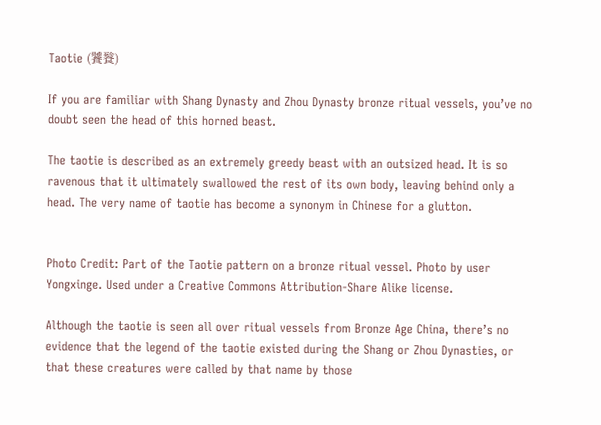Taotie (饕餮)

If you are familiar with Shang Dynasty and Zhou Dynasty bronze ritual vessels, you’ve no doubt seen the head of this horned beast.

The taotie is described as an extremely greedy beast with an outsized head. It is so ravenous that it ultimately swallowed the rest of its own body, leaving behind only a head. The very name of taotie has become a synonym in Chinese for a glutton.


Photo Credit: Part of the Taotie pattern on a bronze ritual vessel. Photo by user Yongxinge. Used under a Creative Commons Attribution-Share Alike license.

Although the taotie is seen all over ritual vessels from Bronze Age China, there’s no evidence that the legend of the taotie existed during the Shang or Zhou Dynasties, or that these creatures were called by that name by those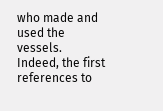who made and used the vessels. Indeed, the first references to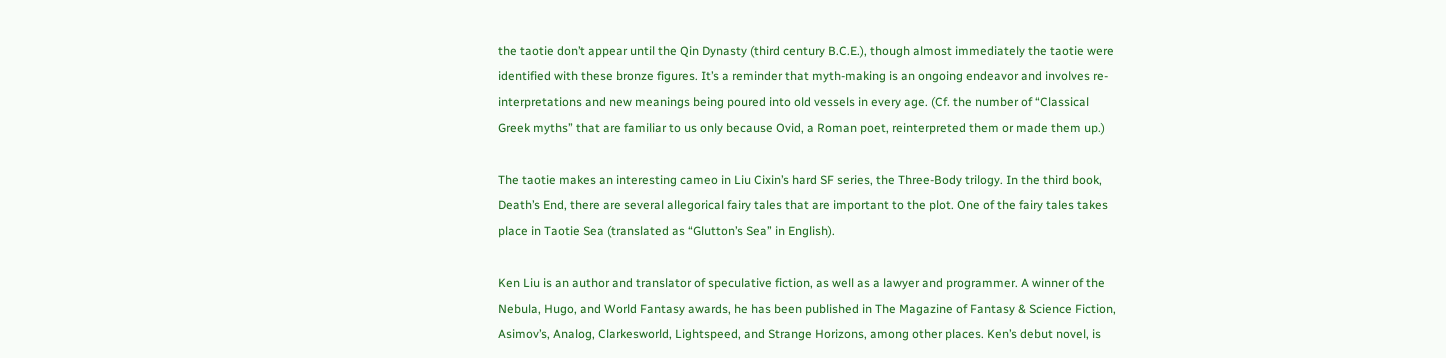the taotie don’t appear until the Qin Dynasty (third century B.C.E.), though almost immediately the taotie were identified with these bronze figures. It’s a reminder that myth-making is an ongoing endeavor and involves re-interpretations and new meanings being poured into old vessels in every age. (Cf. the number of “Classical Greek myths” that are familiar to us only because Ovid, a Roman poet, reinterpreted them or made them up.)

The taotie makes an interesting cameo in Liu Cixin’s hard SF series, the Three-Body trilogy. In the third book, Death’s End, there are several allegorical fairy tales that are important to the plot. One of the fairy tales takes place in Taotie Sea (translated as “Glutton’s Sea” in English).

Ken Liu is an author and translator of speculative fiction, as well as a lawyer and programmer. A winner of the Nebula, Hugo, and World Fantasy awards, he has been published in The Magazine of Fantasy & Science Fiction, Asimov’s, Analog, Clarkesworld, Lightspeed, and Strange Horizons, among other places. Ken’s debut novel, is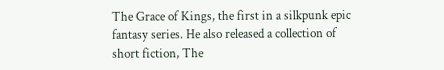The Grace of Kings, the first in a silkpunk epic fantasy series. He also released a collection of short fiction, The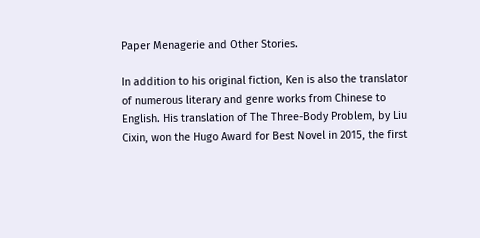Paper Menagerie and Other Stories.

In addition to his original fiction, Ken is also the translator of numerous literary and genre works from Chinese to English. His translation of The Three-Body Problem, by Liu Cixin, won the Hugo Award for Best Novel in 2015, the first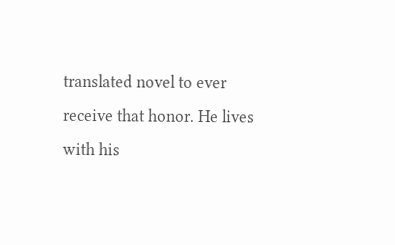translated novel to ever receive that honor. He lives with his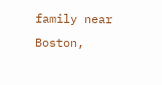family near Boston,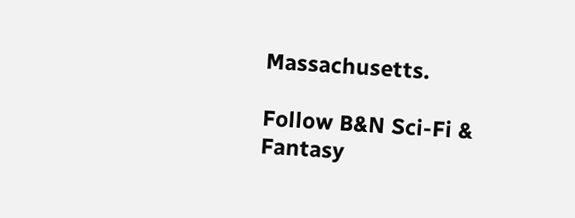Massachusetts.

Follow B&N Sci-Fi & Fantasy